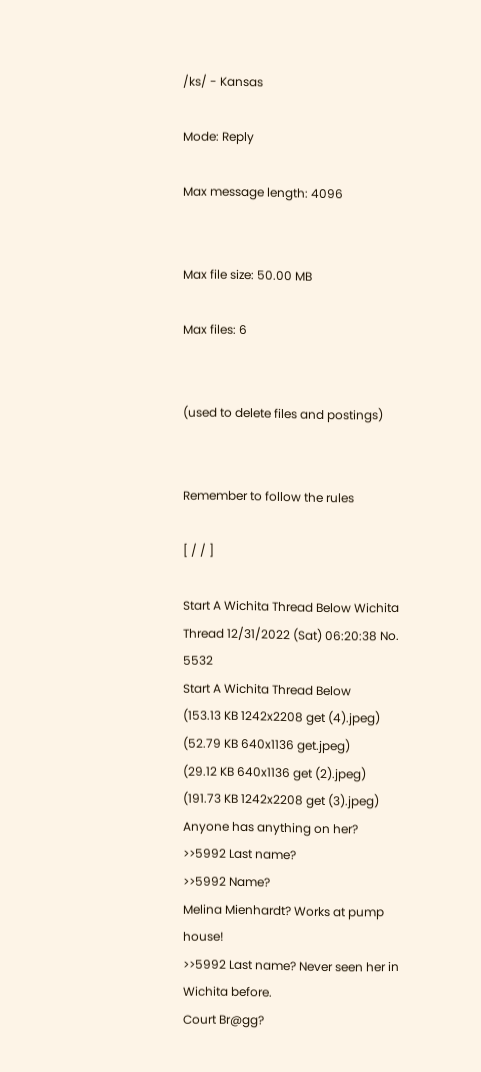/ks/ - Kansas

Mode: Reply

Max message length: 4096


Max file size: 50.00 MB

Max files: 6


(used to delete files and postings)


Remember to follow the rules

[ / / ]

Start A Wichita Thread Below Wichita Thread 12/31/2022 (Sat) 06:20:38 No. 5532
Start A Wichita Thread Below
(153.13 KB 1242x2208 get (4).jpeg)
(52.79 KB 640x1136 get.jpeg)
(29.12 KB 640x1136 get (2).jpeg)
(191.73 KB 1242x2208 get (3).jpeg)
Anyone has anything on her?
>>5992 Last name?
>>5992 Name?
Melina Mienhardt? Works at pump house!
>>5992 Last name? Never seen her in Wichita before.
Court Br@gg?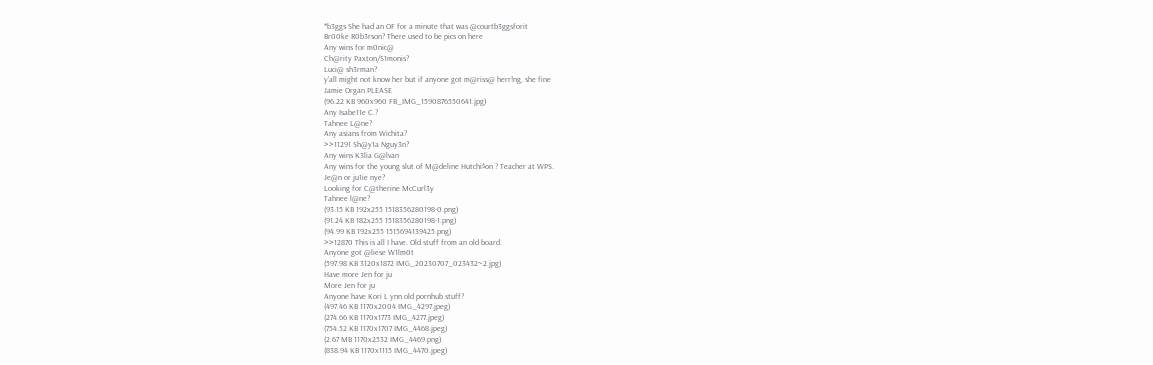*b3ggs She had an OF for a minute that was @courtb3ggsforit
Br00ke R0b3rson? There used to be pics on here
Any wins for m0nic@
Ch@rity Paxton/S1monis?
Luci@ sh3rman?
y’all might not know her but if anyone got m@riss@ herr!ng, she fine
Jamie Organ PLEASE
(96.22 KB 960x960 FB_IMG_1590876550641.jpg)
Any Isabe11e C.?
Tahnee L@ne?
Any asians from Wichita?
>>11291 Sh@y1a Nguy3n?
Any wins K3lia G@lvan
Any wins for the young slut of M@deline Hutchi$on ? Teacher at WPS.
Je@n or ju1ie nye?
Looking for C@therine McCurl3y
Tahnee l@ne?
(93.15 KB 192x255 1518356280198-0.png)
(91.24 KB 182x255 1518356280198-1.png)
(94.99 KB 192x255 1515694139425.png)
>>12870 This is all I have. Old stuff from an old board.
Anyone got @liese W1lm0t
(597.98 KB 3120x1872 IMG_20230707_023432~2.jpg)
Have more Jen for ju
More Jen for ju
Anyone have Kori L ynn old pornhub stuff?
(497.46 KB 1170x2004 IMG_4297.jpeg)
(274.66 KB 1170x1773 IMG_4277.jpeg)
(754.52 KB 1170x1707 IMG_4468.jpeg)
(2.67 MB 1170x2532 IMG_4469.png)
(838.94 KB 1170x1115 IMG_4470.jpeg)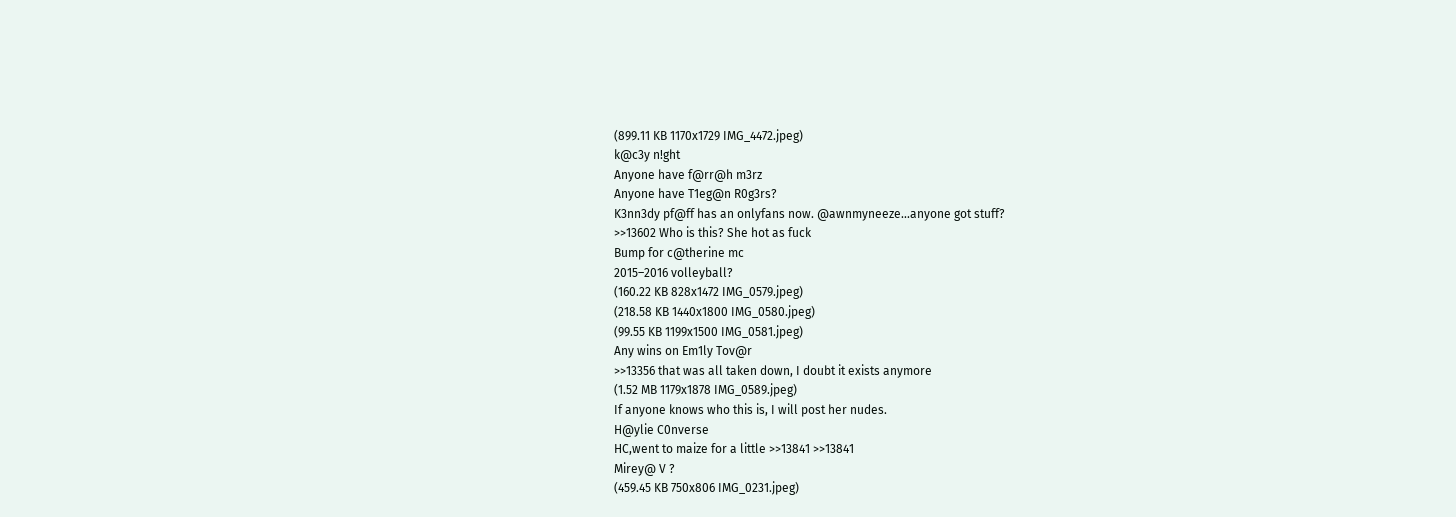(899.11 KB 1170x1729 IMG_4472.jpeg)
k@c3y n!ght
Anyone have f@rr@h m3rz
Anyone have T1eg@n R0g3rs?
K3nn3dy pf@ff has an onlyfans now. @awnmyneeze...anyone got stuff?
>>13602 Who is this? She hot as fuck
Bump for c@therine mc
2015–2016 volleyball?
(160.22 KB 828x1472 IMG_0579.jpeg)
(218.58 KB 1440x1800 IMG_0580.jpeg)
(99.55 KB 1199x1500 IMG_0581.jpeg)
Any wins on Em1ly Tov@r
>>13356 that was all taken down, I doubt it exists anymore
(1.52 MB 1179x1878 IMG_0589.jpeg)
If anyone knows who this is, I will post her nudes.
H@ylie C0nverse
HC,went to maize for a little >>13841 >>13841
Mirey@ V ?
(459.45 KB 750x806 IMG_0231.jpeg)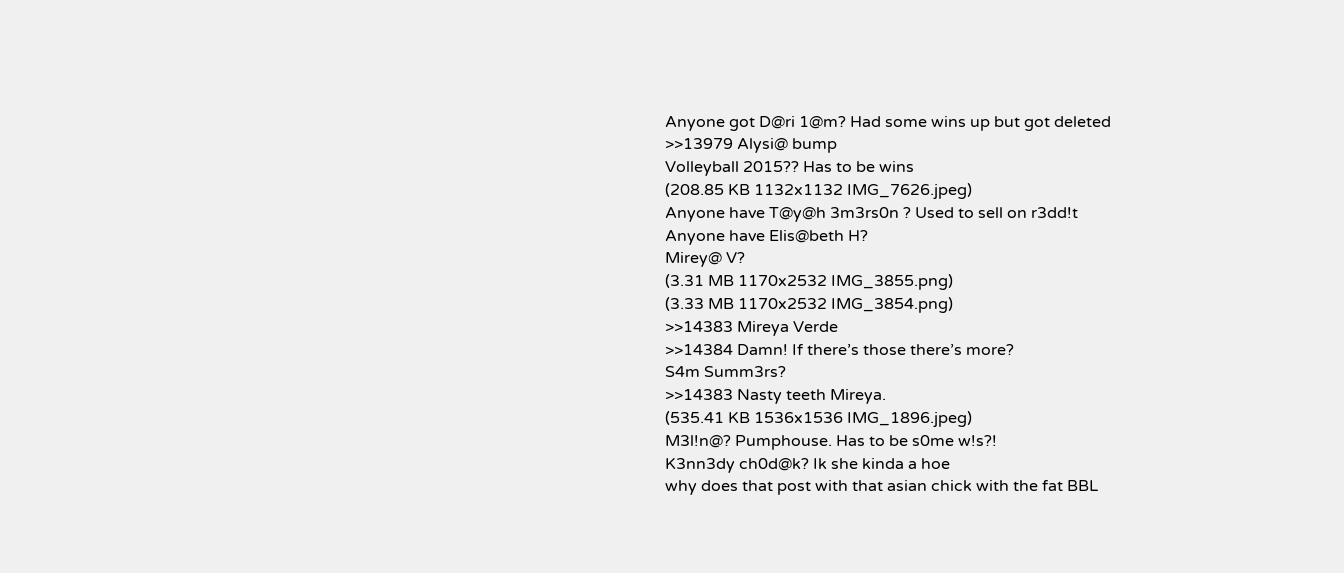Anyone got D@ri 1@m? Had some wins up but got deleted
>>13979 Alysi@ bump
Volleyball 2015?? Has to be wins
(208.85 KB 1132x1132 IMG_7626.jpeg)
Anyone have T@y@h 3m3rs0n ? Used to sell on r3dd!t
Anyone have Elis@beth H?
Mirey@ V?
(3.31 MB 1170x2532 IMG_3855.png)
(3.33 MB 1170x2532 IMG_3854.png)
>>14383 Mireya Verde
>>14384 Damn! If there’s those there’s more?
S4m Summ3rs?
>>14383 Nasty teeth Mireya.
(535.41 KB 1536x1536 IMG_1896.jpeg)
M3l!n@? Pumphouse. Has to be s0me w!s?!
K3nn3dy ch0d@k? Ik she kinda a hoe
why does that post with that asian chick with the fat BBL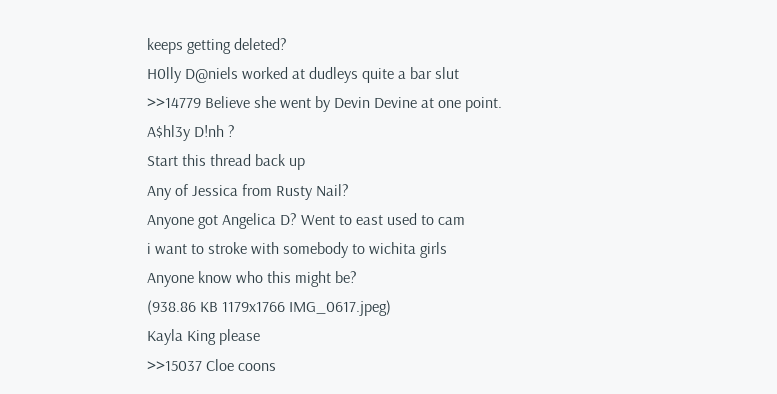keeps getting deleted?
H0lly D@niels worked at dudleys quite a bar slut
>>14779 Believe she went by Devin Devine at one point.
A$hl3y D!nh ?
Start this thread back up
Any of Jessica from Rusty Nail?
Anyone got Angelica D? Went to east used to cam
i want to stroke with somebody to wichita girls
Anyone know who this might be?
(938.86 KB 1179x1766 IMG_0617.jpeg)
Kayla King please
>>15037 Cloe coons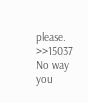please.
>>15037 No way you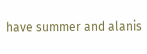have summer and alanis